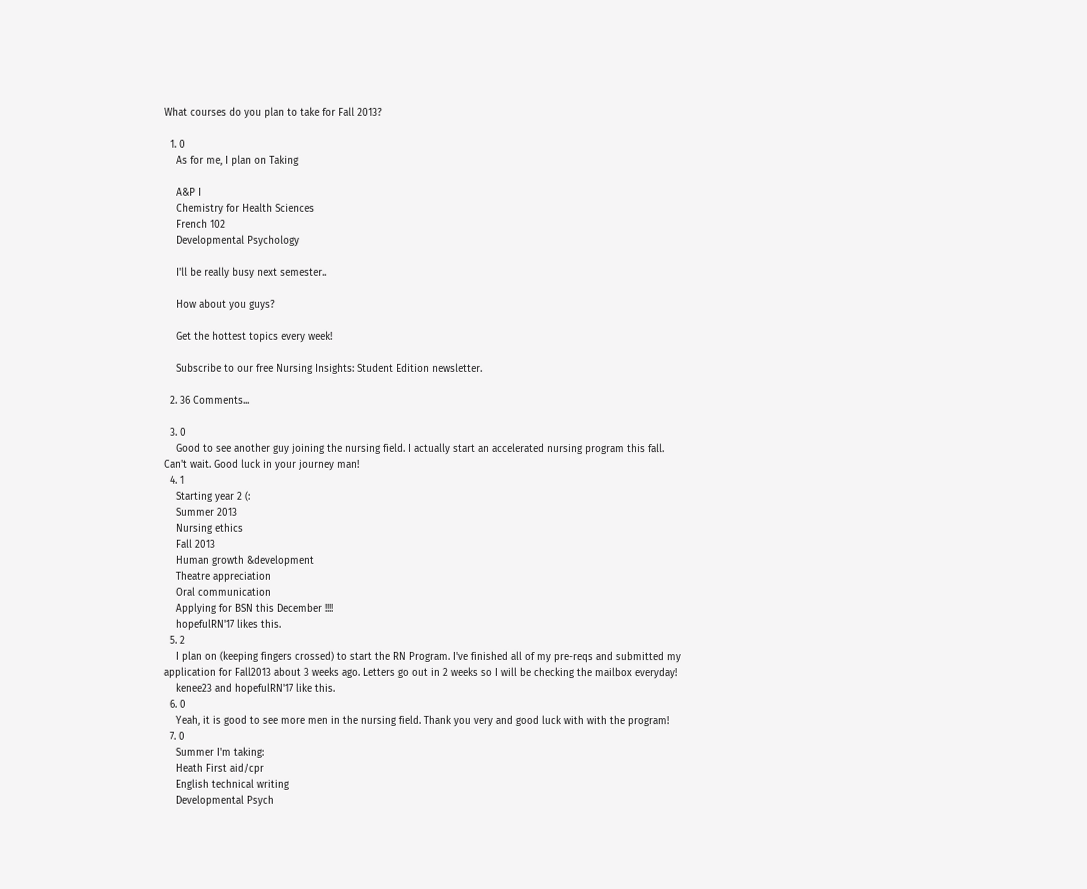What courses do you plan to take for Fall 2013?

  1. 0
    As for me, I plan on Taking

    A&P I
    Chemistry for Health Sciences
    French 102
    Developmental Psychology

    I'll be really busy next semester..

    How about you guys?

    Get the hottest topics every week!

    Subscribe to our free Nursing Insights: Student Edition newsletter.

  2. 36 Comments...

  3. 0
    Good to see another guy joining the nursing field. I actually start an accelerated nursing program this fall. Can't wait. Good luck in your journey man!
  4. 1
    Starting year 2 (:
    Summer 2013
    Nursing ethics
    Fall 2013
    Human growth &development
    Theatre appreciation
    Oral communication
    Applying for BSN this December !!!!
    hopefulRN'17 likes this.
  5. 2
    I plan on (keeping fingers crossed) to start the RN Program. I've finished all of my pre-reqs and submitted my application for Fall2013 about 3 weeks ago. Letters go out in 2 weeks so I will be checking the mailbox everyday!
    kenee23 and hopefulRN'17 like this.
  6. 0
    Yeah, it is good to see more men in the nursing field. Thank you very and good luck with with the program!
  7. 0
    Summer I'm taking:
    Heath First aid/cpr
    English technical writing
    Developmental Psych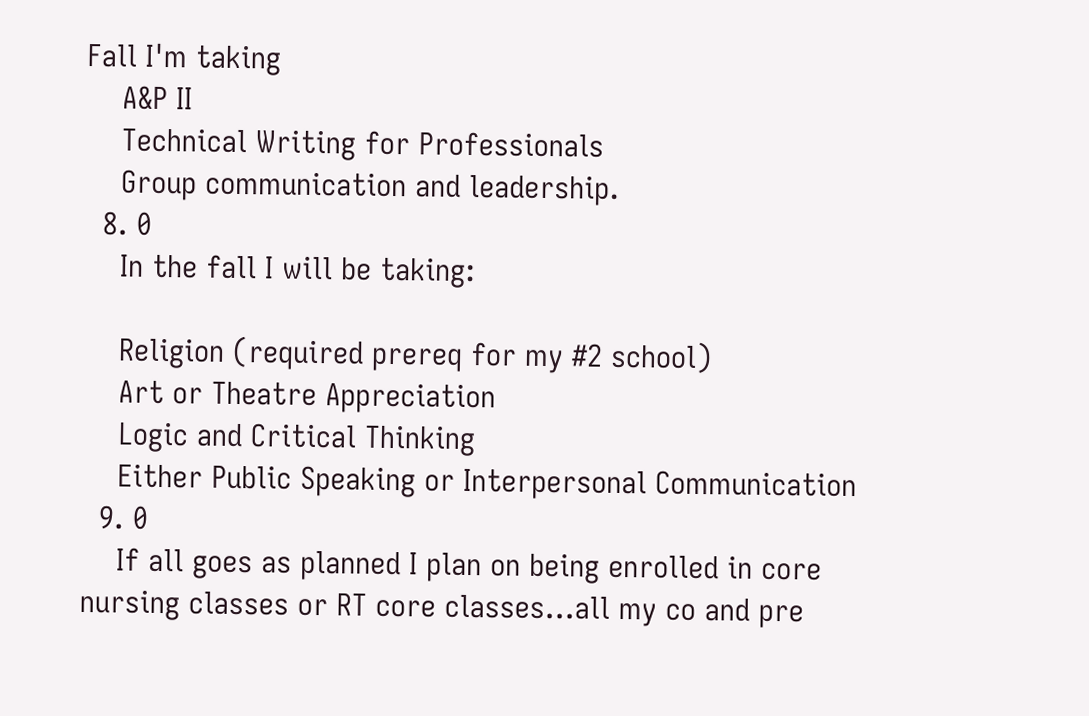Fall I'm taking
    A&P II
    Technical Writing for Professionals
    Group communication and leadership.
  8. 0
    In the fall I will be taking:

    Religion (required prereq for my #2 school)
    Art or Theatre Appreciation
    Logic and Critical Thinking
    Either Public Speaking or Interpersonal Communication
  9. 0
    If all goes as planned I plan on being enrolled in core nursing classes or RT core classes...all my co and pre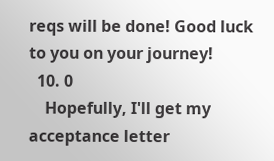reqs will be done! Good luck to you on your journey!
  10. 0
    Hopefully, I'll get my acceptance letter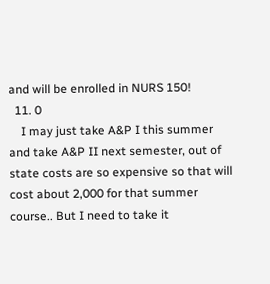and will be enrolled in NURS 150!
  11. 0
    I may just take A&P I this summer and take A&P II next semester, out of state costs are so expensive so that will cost about 2,000 for that summer course.. But I need to take it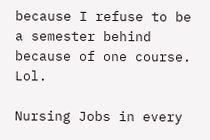because I refuse to be a semester behind because of one course. Lol.

Nursing Jobs in every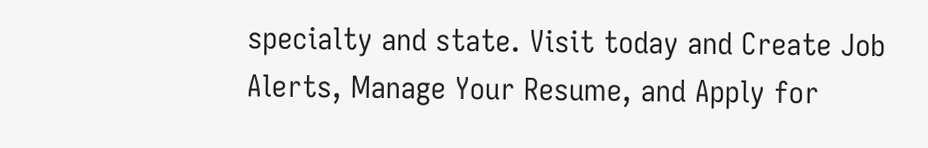specialty and state. Visit today and Create Job Alerts, Manage Your Resume, and Apply for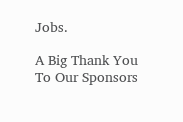Jobs.

A Big Thank You To Our Sponsors